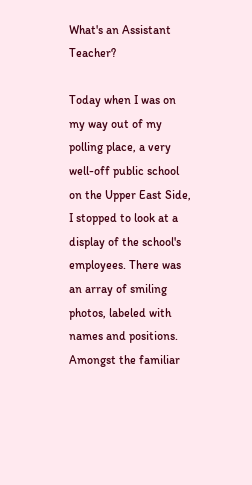What's an Assistant Teacher?

Today when I was on my way out of my polling place, a very well-off public school on the Upper East Side, I stopped to look at a display of the school's employees. There was an array of smiling photos, labeled with names and positions. Amongst the familiar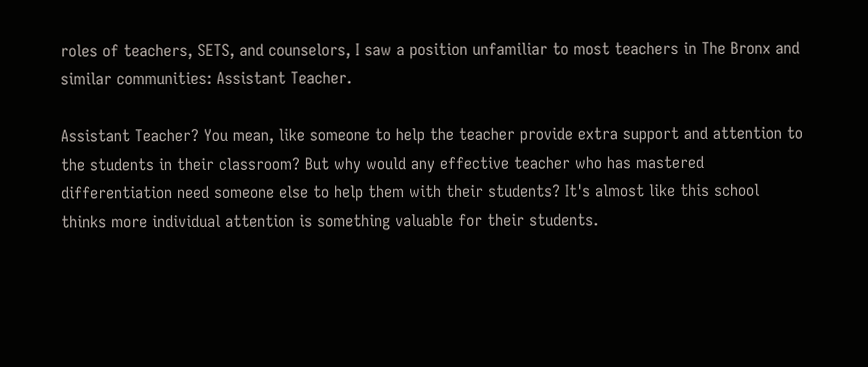roles of teachers, SETS, and counselors, I saw a position unfamiliar to most teachers in The Bronx and similar communities: Assistant Teacher.

Assistant Teacher? You mean, like someone to help the teacher provide extra support and attention to the students in their classroom? But why would any effective teacher who has mastered differentiation need someone else to help them with their students? It's almost like this school thinks more individual attention is something valuable for their students.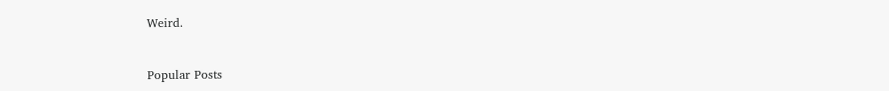Weird.


Popular Posts